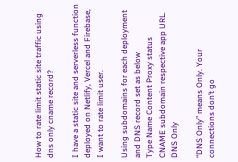How to rate limit static site traffic using dns only cname record?

I have a static site and serverless function deployed on Netlify, Vercel and Firebase, I want to rate limit user.

Using subdomains for each deployment and DNS record set as below
Type Name Content Proxy status
CNAME subdomain respective app URL. DNS Only

“DNS Only” means Only. Your connections don’t go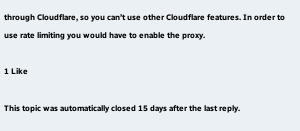through Cloudflare, so you can’t use other Cloudflare features. In order to use rate limiting you would have to enable the proxy.

1 Like

This topic was automatically closed 15 days after the last reply.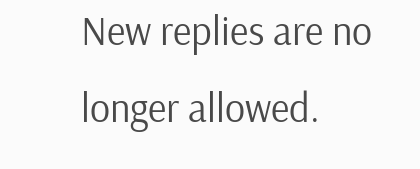New replies are no longer allowed.